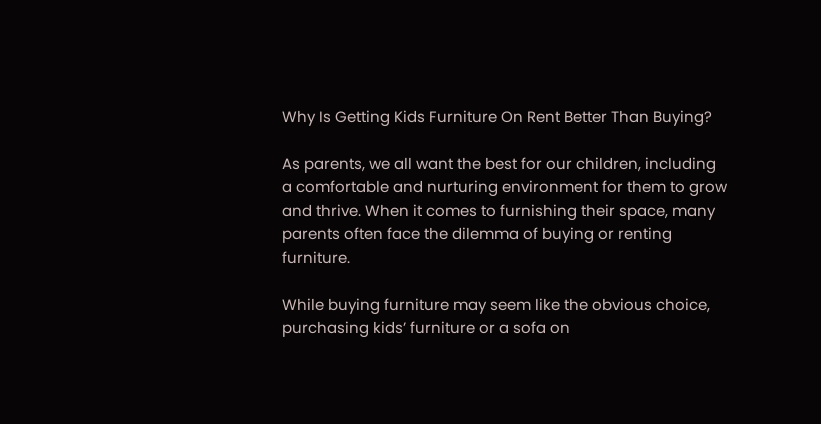Why Is Getting Kids Furniture On Rent Better Than Buying?

As parents, we all want the best for our children, including a comfortable and nurturing environment for them to grow and thrive. When it comes to furnishing their space, many parents often face the dilemma of buying or renting furniture.

While buying furniture may seem like the obvious choice, purchasing kids’ furniture or a sofa on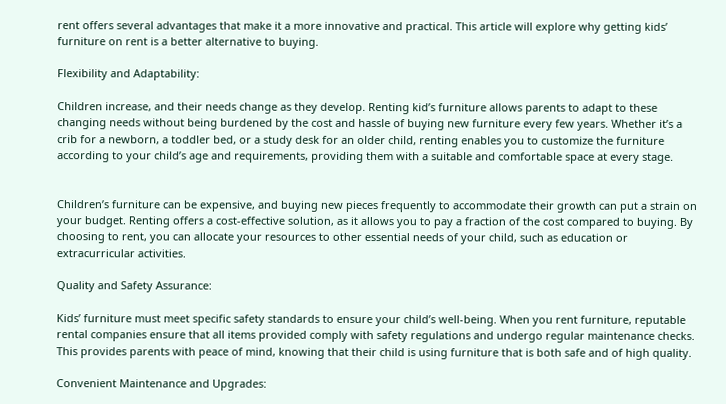rent offers several advantages that make it a more innovative and practical. This article will explore why getting kids’ furniture on rent is a better alternative to buying.

Flexibility and Adaptability:

Children increase, and their needs change as they develop. Renting kid’s furniture allows parents to adapt to these changing needs without being burdened by the cost and hassle of buying new furniture every few years. Whether it’s a crib for a newborn, a toddler bed, or a study desk for an older child, renting enables you to customize the furniture according to your child’s age and requirements, providing them with a suitable and comfortable space at every stage.


Children’s furniture can be expensive, and buying new pieces frequently to accommodate their growth can put a strain on your budget. Renting offers a cost-effective solution, as it allows you to pay a fraction of the cost compared to buying. By choosing to rent, you can allocate your resources to other essential needs of your child, such as education or extracurricular activities.

Quality and Safety Assurance:

Kids’ furniture must meet specific safety standards to ensure your child’s well-being. When you rent furniture, reputable rental companies ensure that all items provided comply with safety regulations and undergo regular maintenance checks. This provides parents with peace of mind, knowing that their child is using furniture that is both safe and of high quality.

Convenient Maintenance and Upgrades: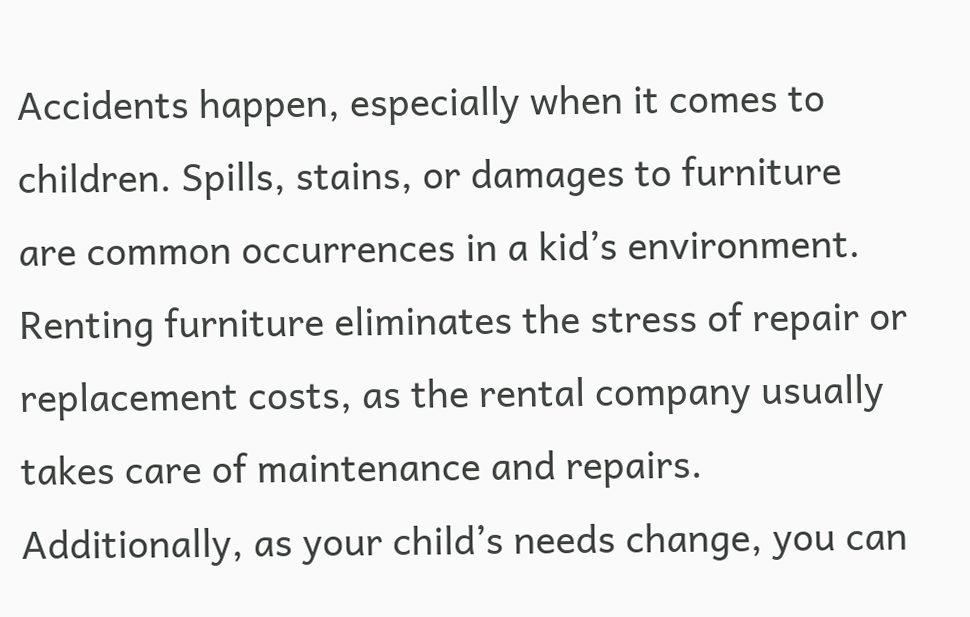Accidents happen, especially when it comes to children. Spills, stains, or damages to furniture are common occurrences in a kid’s environment. Renting furniture eliminates the stress of repair or replacement costs, as the rental company usually takes care of maintenance and repairs. Additionally, as your child’s needs change, you can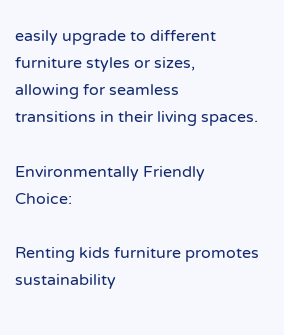easily upgrade to different furniture styles or sizes, allowing for seamless transitions in their living spaces.

Environmentally Friendly Choice:

Renting kids furniture promotes sustainability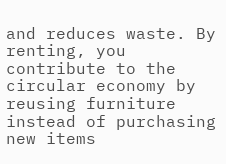and reduces waste. By renting, you contribute to the circular economy by reusing furniture instead of purchasing new items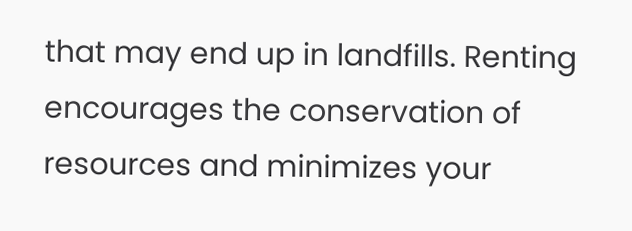that may end up in landfills. Renting encourages the conservation of resources and minimizes your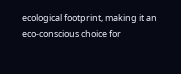ecological footprint, making it an eco-conscious choice for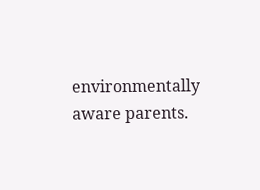environmentally aware parents.